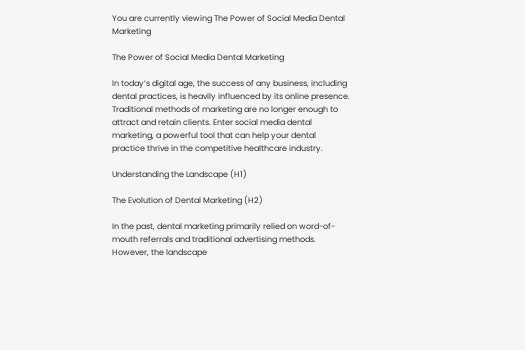You are currently viewing The Power of Social Media Dental Marketing

The Power of Social Media Dental Marketing

In today’s digital age, the success of any business, including dental practices, is heavily influenced by its online presence. Traditional methods of marketing are no longer enough to attract and retain clients. Enter social media dental marketing, a powerful tool that can help your dental practice thrive in the competitive healthcare industry.

Understanding the Landscape (H1)

The Evolution of Dental Marketing (H2)

In the past, dental marketing primarily relied on word-of-mouth referrals and traditional advertising methods. However, the landscape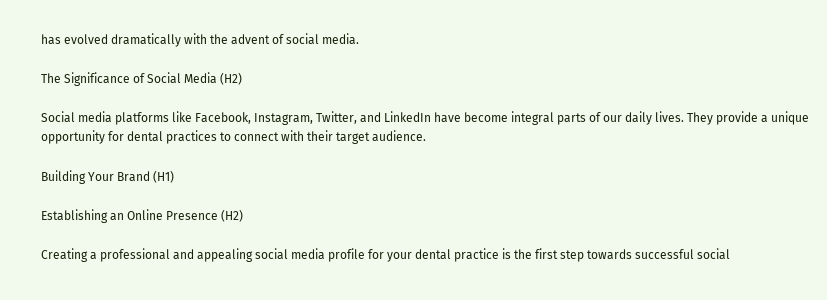has evolved dramatically with the advent of social media.

The Significance of Social Media (H2)

Social media platforms like Facebook, Instagram, Twitter, and LinkedIn have become integral parts of our daily lives. They provide a unique opportunity for dental practices to connect with their target audience.

Building Your Brand (H1)

Establishing an Online Presence (H2)

Creating a professional and appealing social media profile for your dental practice is the first step towards successful social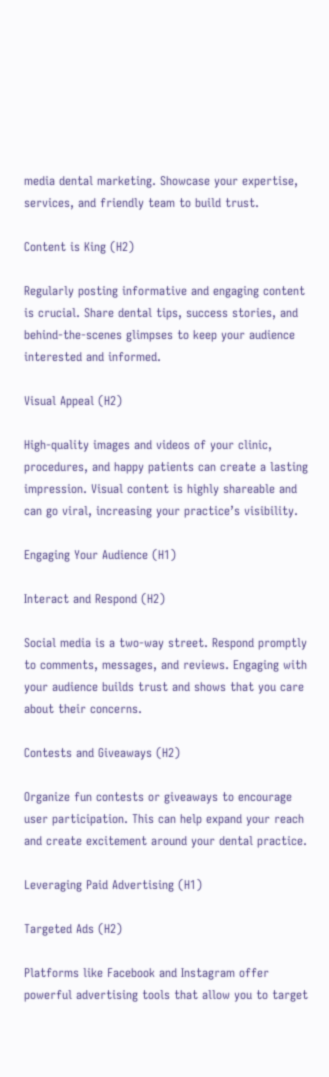media dental marketing. Showcase your expertise, services, and friendly team to build trust.

Content is King (H2)

Regularly posting informative and engaging content is crucial. Share dental tips, success stories, and behind-the-scenes glimpses to keep your audience interested and informed.

Visual Appeal (H2)

High-quality images and videos of your clinic, procedures, and happy patients can create a lasting impression. Visual content is highly shareable and can go viral, increasing your practice’s visibility.

Engaging Your Audience (H1)

Interact and Respond (H2)

Social media is a two-way street. Respond promptly to comments, messages, and reviews. Engaging with your audience builds trust and shows that you care about their concerns.

Contests and Giveaways (H2)

Organize fun contests or giveaways to encourage user participation. This can help expand your reach and create excitement around your dental practice.

Leveraging Paid Advertising (H1)

Targeted Ads (H2)

Platforms like Facebook and Instagram offer powerful advertising tools that allow you to target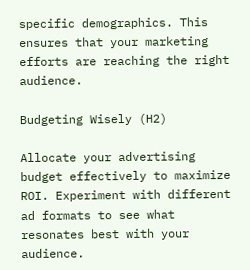specific demographics. This ensures that your marketing efforts are reaching the right audience.

Budgeting Wisely (H2)

Allocate your advertising budget effectively to maximize ROI. Experiment with different ad formats to see what resonates best with your audience.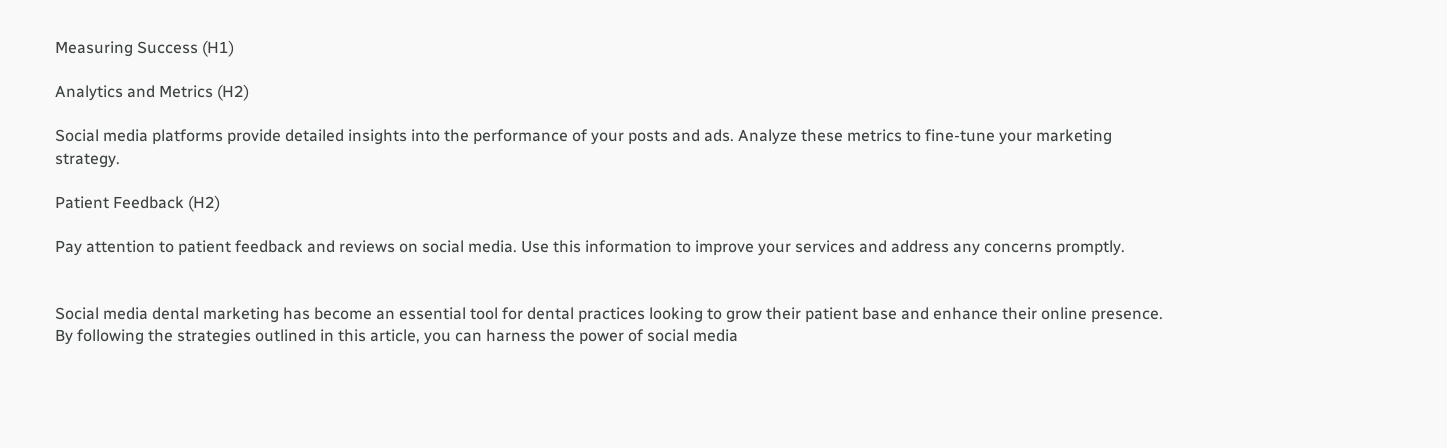Measuring Success (H1)

Analytics and Metrics (H2)

Social media platforms provide detailed insights into the performance of your posts and ads. Analyze these metrics to fine-tune your marketing strategy.

Patient Feedback (H2)

Pay attention to patient feedback and reviews on social media. Use this information to improve your services and address any concerns promptly.


Social media dental marketing has become an essential tool for dental practices looking to grow their patient base and enhance their online presence. By following the strategies outlined in this article, you can harness the power of social media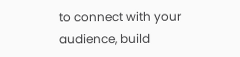to connect with your audience, build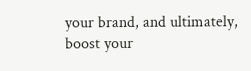your brand, and ultimately, boost your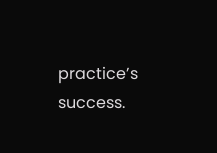practice’s success.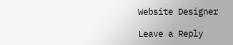Website Designer

Leave a Reply